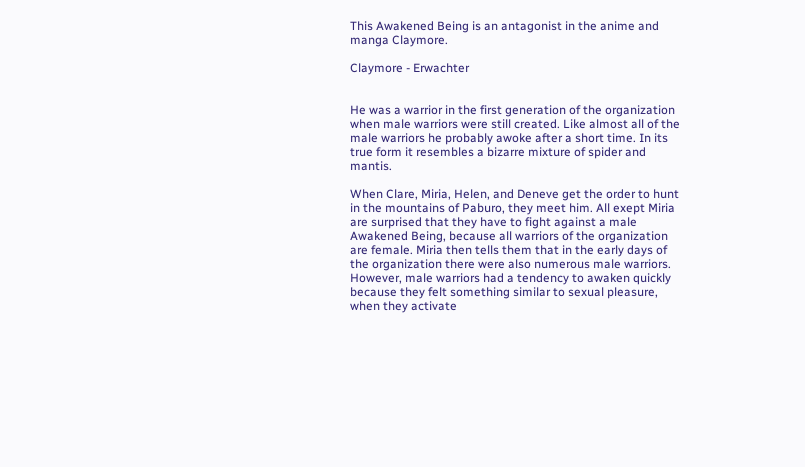This Awakened Being is an antagonist in the anime and manga Claymore.

Claymore - Erwachter


He was a warrior in the first generation of the organization when male warriors were still created. Like almost all of the male warriors he probably awoke after a short time. In its true form it resembles a bizarre mixture of spider and mantis.

When Clare, Miria, Helen, and Deneve get the order to hunt in the mountains of Paburo, they meet him. All exept Miria are surprised that they have to fight against a male Awakened Being, because all warriors of the organization are female. Miria then tells them that in the early days of the organization there were also numerous male warriors. However, male warriors had a tendency to awaken quickly because they felt something similar to sexual pleasure, when they activate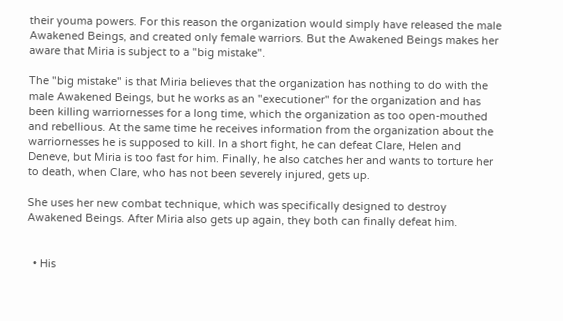their youma powers. For this reason the organization would simply have released the male Awakened Beings, and created only female warriors. But the Awakened Beings makes her aware that Miria is subject to a "big mistake".

The "big mistake" is that Miria believes that the organization has nothing to do with the male Awakened Beings, but he works as an "executioner" for the organization and has been killing warriornesses for a long time, which the organization as too open-mouthed and rebellious. At the same time he receives information from the organization about the warriornesses he is supposed to kill. In a short fight, he can defeat Clare, Helen and Deneve, but Miria is too fast for him. Finally, he also catches her and wants to torture her to death, when Clare, who has not been severely injured, gets up.

She uses her new combat technique, which was specifically designed to destroy Awakened Beings. After Miria also gets up again, they both can finally defeat him.


  • His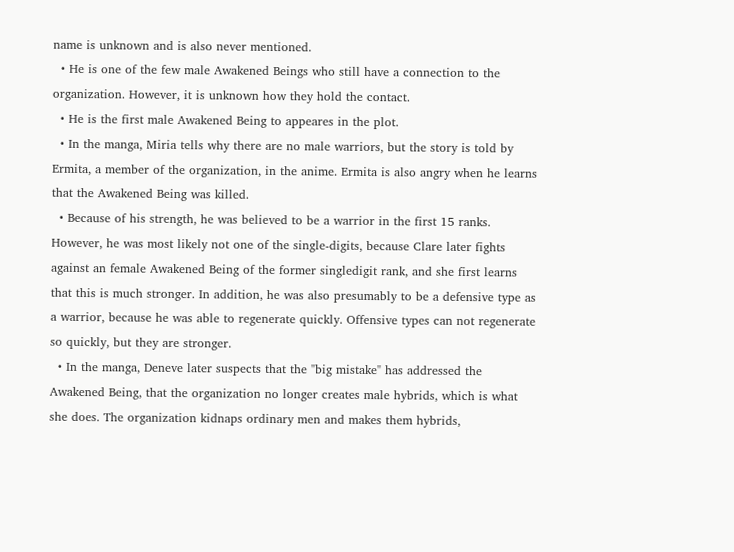name is unknown and is also never mentioned.
  • He is one of the few male Awakened Beings who still have a connection to the organization. However, it is unknown how they hold the contact.
  • He is the first male Awakened Being to appeares in the plot.
  • In the manga, Miria tells why there are no male warriors, but the story is told by Ermita, a member of the organization, in the anime. Ermita is also angry when he learns that the Awakened Being was killed.
  • Because of his strength, he was believed to be a warrior in the first 15 ranks. However, he was most likely not one of the single-digits, because Clare later fights against an female Awakened Being of the former singledigit rank, and she first learns that this is much stronger. In addition, he was also presumably to be a defensive type as a warrior, because he was able to regenerate quickly. Offensive types can not regenerate so quickly, but they are stronger.
  • In the manga, Deneve later suspects that the "big mistake" has addressed the Awakened Being, that the organization no longer creates male hybrids, which is what she does. The organization kidnaps ordinary men and makes them hybrids,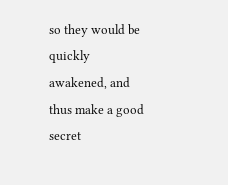so they would be quickly awakened, and thus make a good secret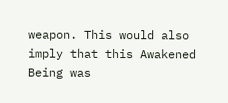weapon. This would also imply that this Awakened Being was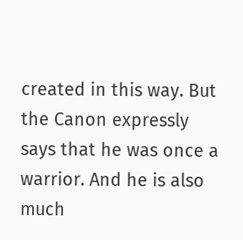created in this way. But the Canon expressly says that he was once a warrior. And he is also much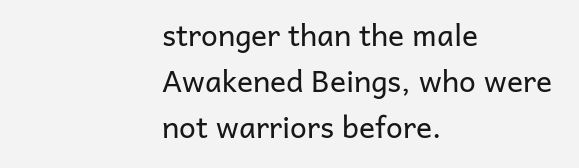stronger than the male Awakened Beings, who were not warriors before.